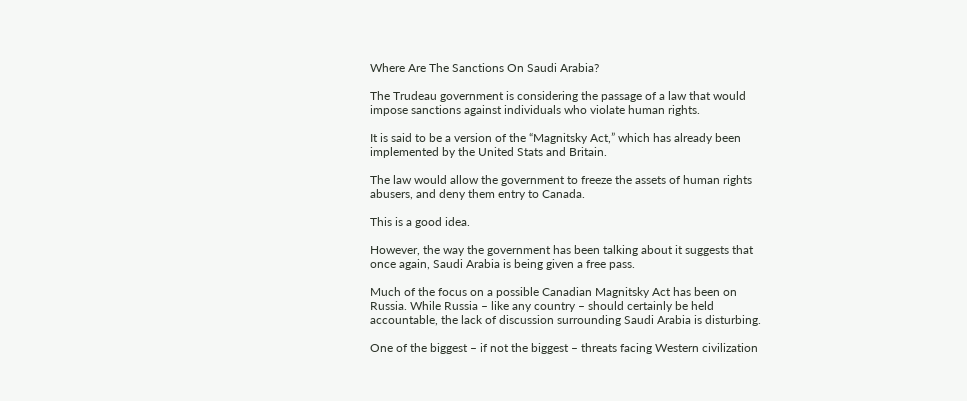Where Are The Sanctions On Saudi Arabia?

The Trudeau government is considering the passage of a law that would impose sanctions against individuals who violate human rights.

It is said to be a version of the “Magnitsky Act,” which has already been implemented by the United Stats and Britain.

The law would allow the government to freeze the assets of human rights abusers, and deny them entry to Canada.

This is a good idea.

However, the way the government has been talking about it suggests that once again, Saudi Arabia is being given a free pass.

Much of the focus on a possible Canadian Magnitsky Act has been on Russia. While Russia – like any country – should certainly be held accountable, the lack of discussion surrounding Saudi Arabia is disturbing.

One of the biggest – if not the biggest – threats facing Western civilization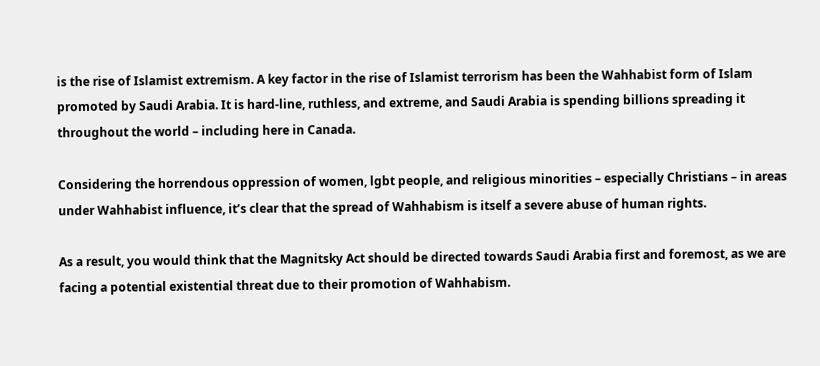is the rise of Islamist extremism. A key factor in the rise of Islamist terrorism has been the Wahhabist form of Islam promoted by Saudi Arabia. It is hard-line, ruthless, and extreme, and Saudi Arabia is spending billions spreading it throughout the world – including here in Canada.

Considering the horrendous oppression of women, lgbt people, and religious minorities – especially Christians – in areas under Wahhabist influence, it’s clear that the spread of Wahhabism is itself a severe abuse of human rights.

As a result, you would think that the Magnitsky Act should be directed towards Saudi Arabia first and foremost, as we are facing a potential existential threat due to their promotion of Wahhabism.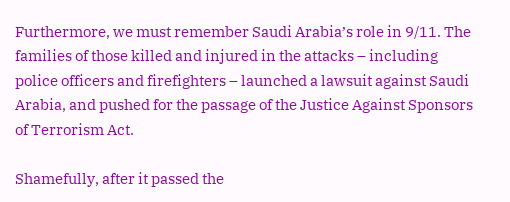Furthermore, we must remember Saudi Arabia’s role in 9/11. The families of those killed and injured in the attacks – including police officers and firefighters – launched a lawsuit against Saudi Arabia, and pushed for the passage of the Justice Against Sponsors of Terrorism Act.

Shamefully, after it passed the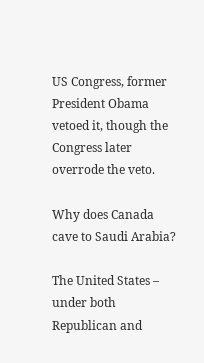US Congress, former President Obama vetoed it, though the Congress later overrode the veto.

Why does Canada cave to Saudi Arabia?

The United States – under both Republican and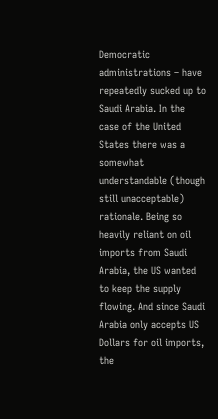Democratic administrations – have repeatedly sucked up to Saudi Arabia. In the case of the United States there was a somewhat understandable (though still unacceptable) rationale. Being so heavily reliant on oil imports from Saudi Arabia, the US wanted to keep the supply flowing. And since Saudi Arabia only accepts US Dollars for oil imports, the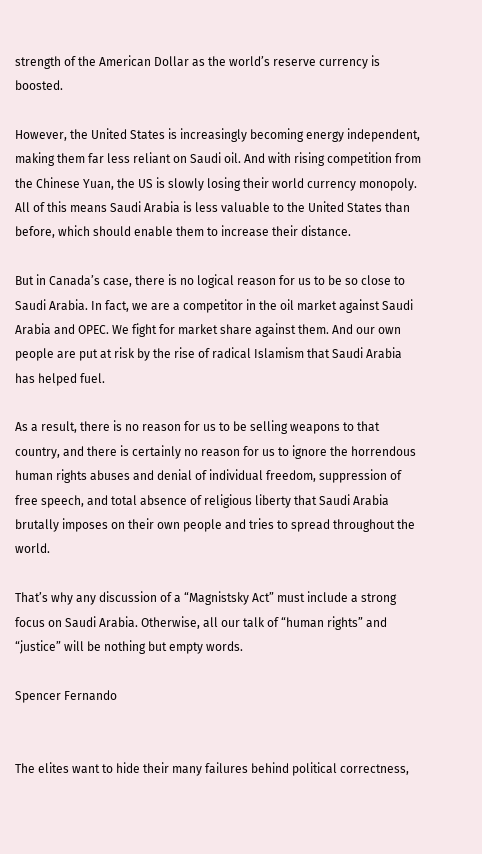strength of the American Dollar as the world’s reserve currency is boosted.

However, the United States is increasingly becoming energy independent, making them far less reliant on Saudi oil. And with rising competition from the Chinese Yuan, the US is slowly losing their world currency monopoly. All of this means Saudi Arabia is less valuable to the United States than before, which should enable them to increase their distance.

But in Canada’s case, there is no logical reason for us to be so close to Saudi Arabia. In fact, we are a competitor in the oil market against Saudi Arabia and OPEC. We fight for market share against them. And our own people are put at risk by the rise of radical Islamism that Saudi Arabia has helped fuel.

As a result, there is no reason for us to be selling weapons to that country, and there is certainly no reason for us to ignore the horrendous human rights abuses and denial of individual freedom, suppression of free speech, and total absence of religious liberty that Saudi Arabia brutally imposes on their own people and tries to spread throughout the world.

That’s why any discussion of a “Magnistsky Act” must include a strong focus on Saudi Arabia. Otherwise, all our talk of “human rights” and “justice” will be nothing but empty words.

Spencer Fernando


The elites want to hide their many failures behind political correctness,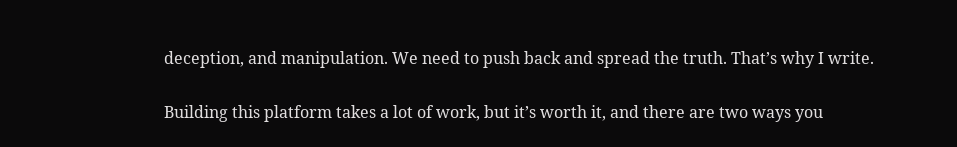deception, and manipulation. We need to push back and spread the truth. That’s why I write.

Building this platform takes a lot of work, but it’s worth it, and there are two ways you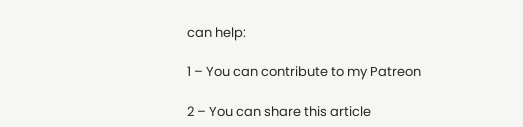can help:

1 – You can contribute to my Patreon

2 – You can share this article